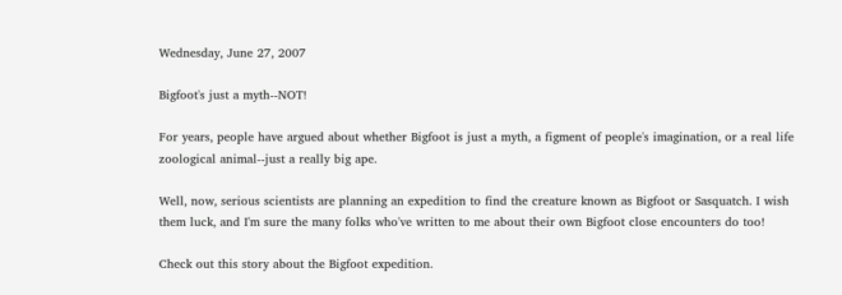Wednesday, June 27, 2007

Bigfoot's just a myth--NOT!

For years, people have argued about whether Bigfoot is just a myth, a figment of people's imagination, or a real life zoological animal--just a really big ape.

Well, now, serious scientists are planning an expedition to find the creature known as Bigfoot or Sasquatch. I wish them luck, and I'm sure the many folks who've written to me about their own Bigfoot close encounters do too!

Check out this story about the Bigfoot expedition.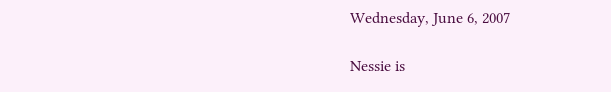Wednesday, June 6, 2007

Nessie is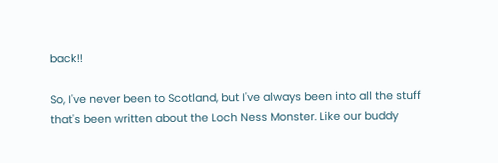back!!

So, I've never been to Scotland, but I've always been into all the stuff that's been written about the Loch Ness Monster. Like our buddy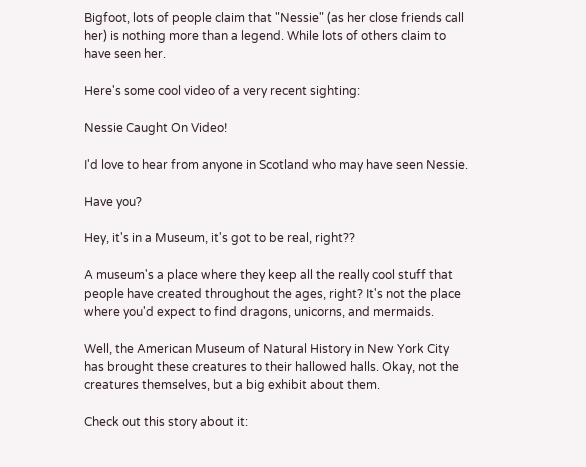Bigfoot, lots of people claim that "Nessie" (as her close friends call her) is nothing more than a legend. While lots of others claim to have seen her.

Here's some cool video of a very recent sighting:

Nessie Caught On Video!

I'd love to hear from anyone in Scotland who may have seen Nessie.

Have you?

Hey, it's in a Museum, it's got to be real, right??

A museum's a place where they keep all the really cool stuff that people have created throughout the ages, right? It's not the place where you'd expect to find dragons, unicorns, and mermaids.

Well, the American Museum of Natural History in New York City has brought these creatures to their hallowed halls. Okay, not the creatures themselves, but a big exhibit about them.

Check out this story about it: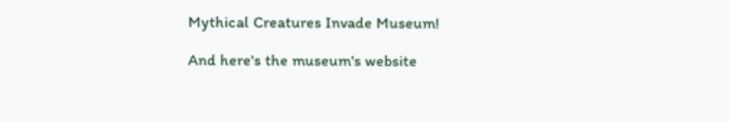Mythical Creatures Invade Museum!

And here's the museum's website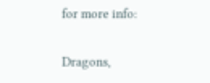for more info:

Dragons,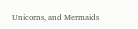Unicorns, and Mermaids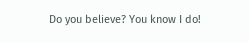Do you believe? You know I do!